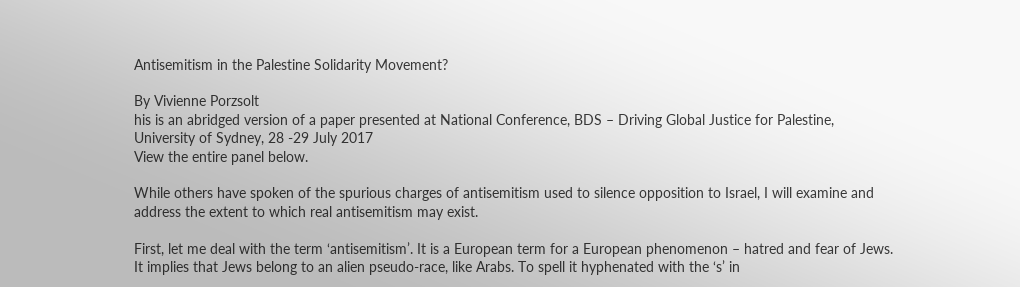Antisemitism in the Palestine Solidarity Movement?

By Vivienne Porzsolt
his is an abridged version of a paper presented at National Conference, BDS – Driving Global Justice for Palestine, University of Sydney, 28 -29 July 2017
View the entire panel below.

While others have spoken of the spurious charges of antisemitism used to silence opposition to Israel, I will examine and address the extent to which real antisemitism may exist.

First, let me deal with the term ‘antisemitism’. It is a European term for a European phenomenon – hatred and fear of Jews. It implies that Jews belong to an alien pseudo-race, like Arabs. To spell it hyphenated with the ‘s’ in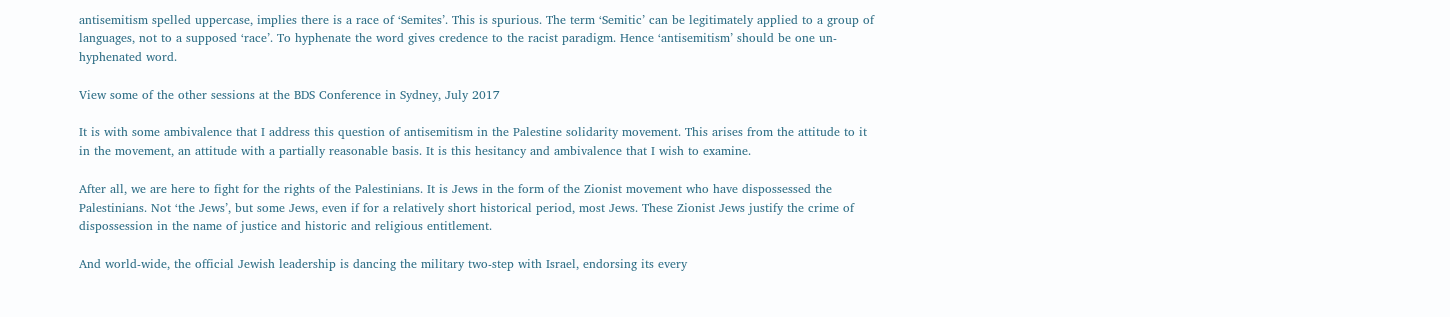antisemitism spelled uppercase, implies there is a race of ‘Semites’. This is spurious. The term ‘Semitic’ can be legitimately applied to a group of languages, not to a supposed ‘race’. To hyphenate the word gives credence to the racist paradigm. Hence ‘antisemitism’ should be one un-hyphenated word.

View some of the other sessions at the BDS Conference in Sydney, July 2017

It is with some ambivalence that I address this question of antisemitism in the Palestine solidarity movement. This arises from the attitude to it in the movement, an attitude with a partially reasonable basis. It is this hesitancy and ambivalence that I wish to examine.

After all, we are here to fight for the rights of the Palestinians. It is Jews in the form of the Zionist movement who have dispossessed the Palestinians. Not ‘the Jews’, but some Jews, even if for a relatively short historical period, most Jews. These Zionist Jews justify the crime of dispossession in the name of justice and historic and religious entitlement.

And world-wide, the official Jewish leadership is dancing the military two-step with Israel, endorsing its every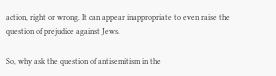action, right or wrong. It can appear inappropriate to even raise the question of prejudice against Jews.

So, why ask the question of antisemitism in the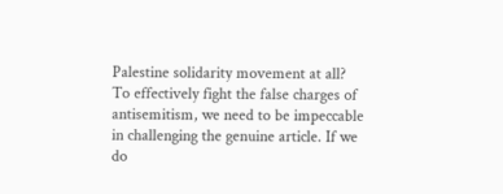Palestine solidarity movement at all? To effectively fight the false charges of antisemitism, we need to be impeccable in challenging the genuine article. If we do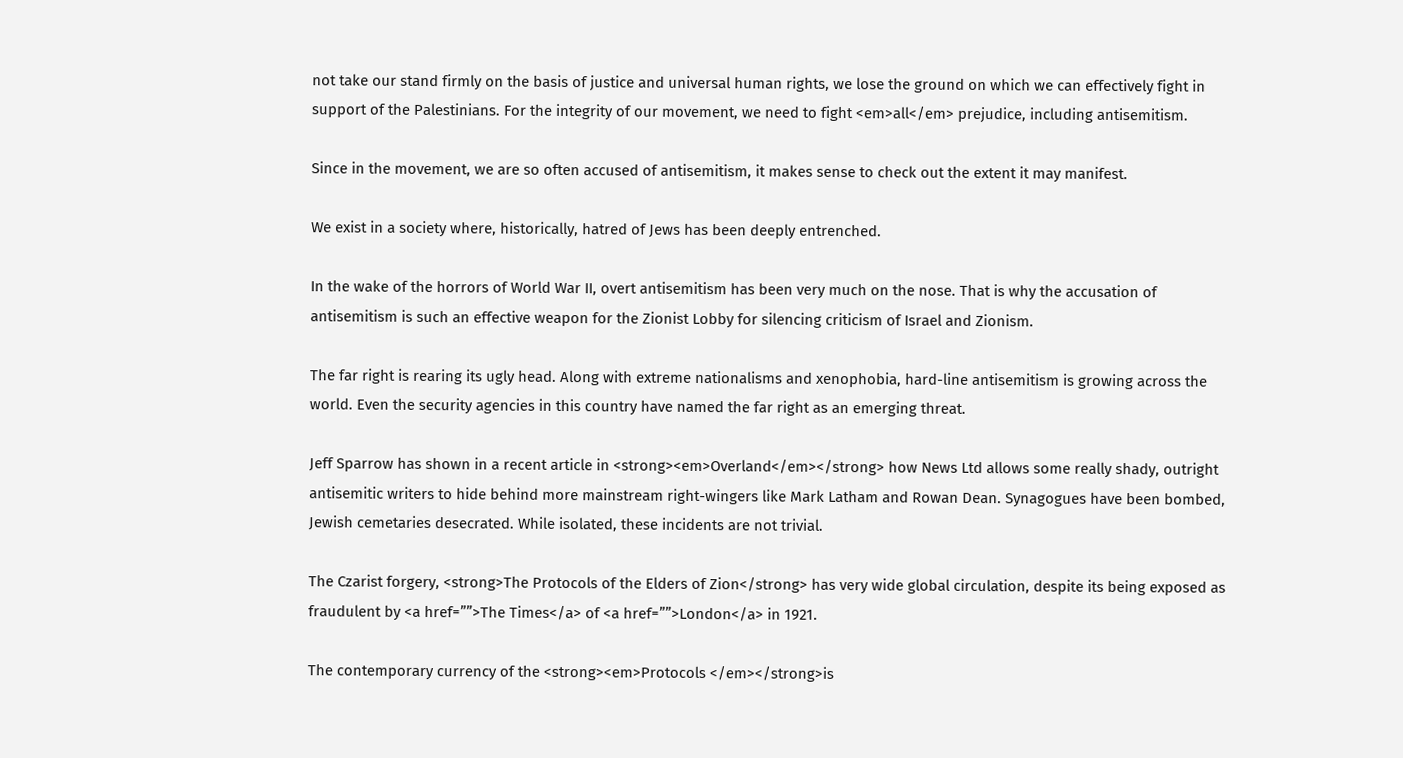not take our stand firmly on the basis of justice and universal human rights, we lose the ground on which we can effectively fight in support of the Palestinians. For the integrity of our movement, we need to fight <em>all</em> prejudice, including antisemitism.

Since in the movement, we are so often accused of antisemitism, it makes sense to check out the extent it may manifest.

We exist in a society where, historically, hatred of Jews has been deeply entrenched.

In the wake of the horrors of World War II, overt antisemitism has been very much on the nose. That is why the accusation of antisemitism is such an effective weapon for the Zionist Lobby for silencing criticism of Israel and Zionism.

The far right is rearing its ugly head. Along with extreme nationalisms and xenophobia, hard-line antisemitism is growing across the world. Even the security agencies in this country have named the far right as an emerging threat.

Jeff Sparrow has shown in a recent article in <strong><em>Overland</em></strong> how News Ltd allows some really shady, outright antisemitic writers to hide behind more mainstream right-wingers like Mark Latham and Rowan Dean. Synagogues have been bombed, Jewish cemetaries desecrated. While isolated, these incidents are not trivial.

The Czarist forgery, <strong>The Protocols of the Elders of Zion</strong> has very wide global circulation, despite its being exposed as fraudulent by <a href=””>The Times</a> of <a href=””>London</a> in 1921.

The contemporary currency of the <strong><em>Protocols </em></strong>is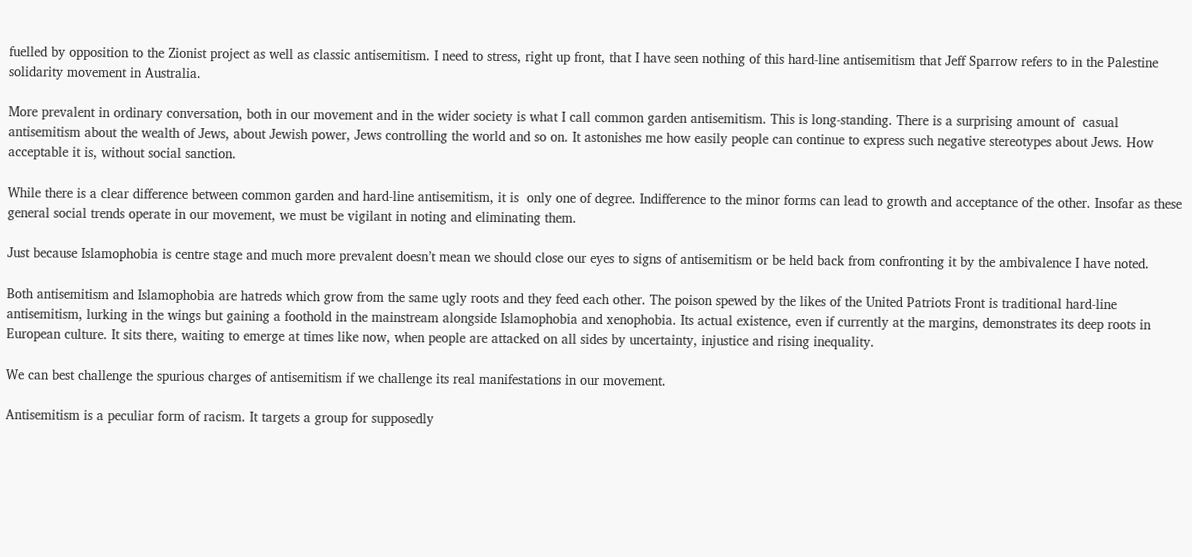fuelled by opposition to the Zionist project as well as classic antisemitism. I need to stress, right up front, that I have seen nothing of this hard-line antisemitism that Jeff Sparrow refers to in the Palestine solidarity movement in Australia.

More prevalent in ordinary conversation, both in our movement and in the wider society is what I call common garden antisemitism. This is long-standing. There is a surprising amount of  casual antisemitism about the wealth of Jews, about Jewish power, Jews controlling the world and so on. It astonishes me how easily people can continue to express such negative stereotypes about Jews. How acceptable it is, without social sanction.

While there is a clear difference between common garden and hard-line antisemitism, it is  only one of degree. Indifference to the minor forms can lead to growth and acceptance of the other. Insofar as these general social trends operate in our movement, we must be vigilant in noting and eliminating them.

Just because Islamophobia is centre stage and much more prevalent doesn’t mean we should close our eyes to signs of antisemitism or be held back from confronting it by the ambivalence I have noted.

Both antisemitism and Islamophobia are hatreds which grow from the same ugly roots and they feed each other. The poison spewed by the likes of the United Patriots Front is traditional hard-line antisemitism, lurking in the wings but gaining a foothold in the mainstream alongside Islamophobia and xenophobia. Its actual existence, even if currently at the margins, demonstrates its deep roots in European culture. It sits there, waiting to emerge at times like now, when people are attacked on all sides by uncertainty, injustice and rising inequality.

We can best challenge the spurious charges of antisemitism if we challenge its real manifestations in our movement.

Antisemitism is a peculiar form of racism. It targets a group for supposedly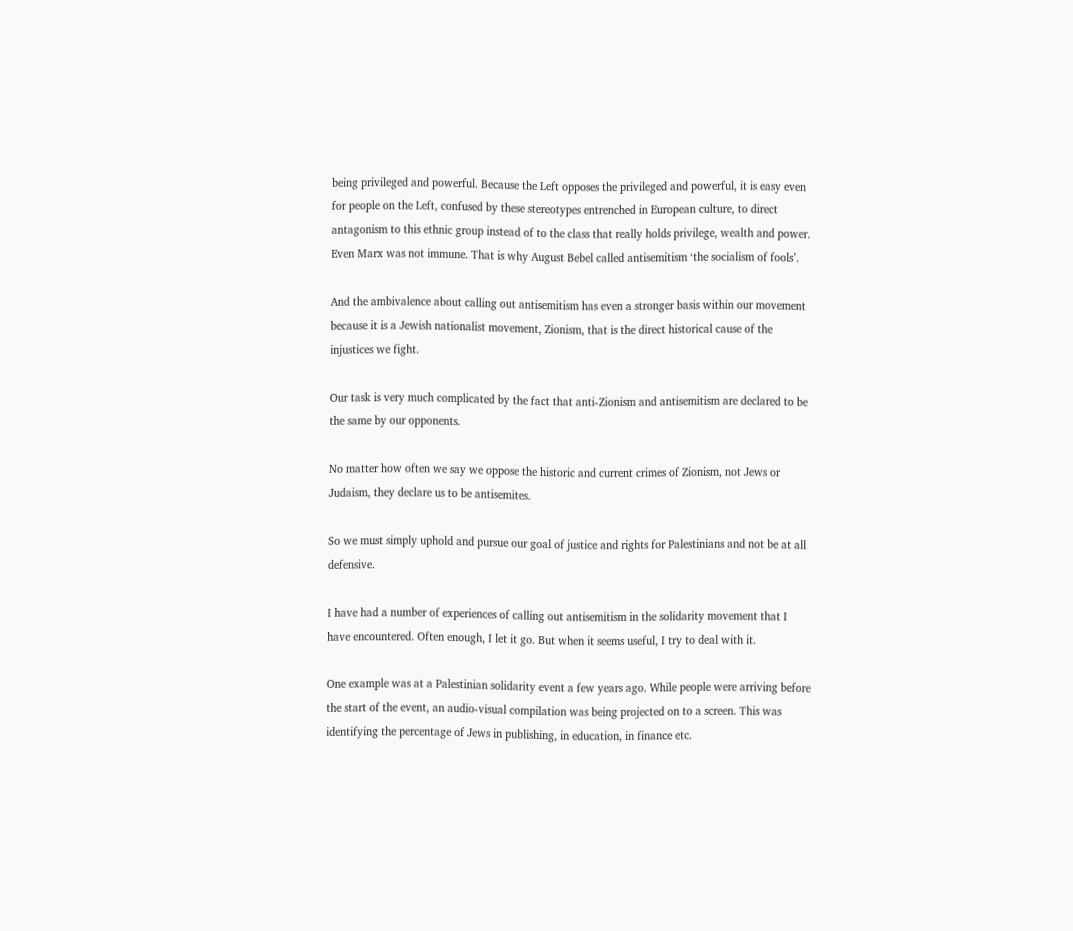being privileged and powerful. Because the Left opposes the privileged and powerful, it is easy even for people on the Left, confused by these stereotypes entrenched in European culture, to direct antagonism to this ethnic group instead of to the class that really holds privilege, wealth and power. Even Marx was not immune. That is why August Bebel called antisemitism ‘the socialism of fools’.

And the ambivalence about calling out antisemitism has even a stronger basis within our movement because it is a Jewish nationalist movement, Zionism, that is the direct historical cause of the injustices we fight.

Our task is very much complicated by the fact that anti-Zionism and antisemitism are declared to be the same by our opponents.

No matter how often we say we oppose the historic and current crimes of Zionism, not Jews or Judaism, they declare us to be antisemites.

So we must simply uphold and pursue our goal of justice and rights for Palestinians and not be at all defensive.

I have had a number of experiences of calling out antisemitism in the solidarity movement that I have encountered. Often enough, I let it go. But when it seems useful, I try to deal with it.

One example was at a Palestinian solidarity event a few years ago. While people were arriving before the start of the event, an audio-visual compilation was being projected on to a screen. This was identifying the percentage of Jews in publishing, in education, in finance etc.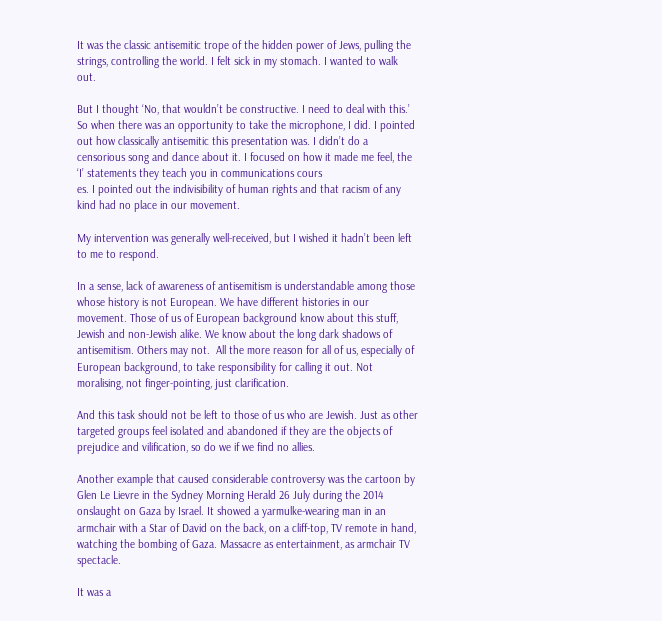It was the classic antisemitic trope of the hidden power of Jews, pulling the strings, controlling the world. I felt sick in my stomach. I wanted to walk out.

But I thought ‘No, that wouldn’t be constructive. I need to deal with this.’ So when there was an opportunity to take the microphone, I did. I pointed out how classically antisemitic this presentation was. I didn’t do a censorious song and dance about it. I focused on how it made me feel, the ‘I’ statements they teach you in communications cours
es. I pointed out the indivisibility of human rights and that racism of any kind had no place in our movement.

My intervention was generally well-received, but I wished it hadn’t been left to me to respond.

In a sense, lack of awareness of antisemitism is understandable among those whose history is not European. We have different histories in our movement. Those of us of European background know about this stuff, Jewish and non-Jewish alike. We know about the long dark shadows of antisemitism. Others may not.  All the more reason for all of us, especially of European background, to take responsibility for calling it out. Not moralising, not finger-pointing, just clarification.

And this task should not be left to those of us who are Jewish. Just as other targeted groups feel isolated and abandoned if they are the objects of prejudice and vilification, so do we if we find no allies.

Another example that caused considerable controversy was the cartoon by Glen Le Lievre in the Sydney Morning Herald 26 July during the 2014 onslaught on Gaza by Israel. It showed a yarmulke-wearing man in an armchair with a Star of David on the back, on a cliff-top, TV remote in hand, watching the bombing of Gaza. Massacre as entertainment, as armchair TV spectacle.

It was a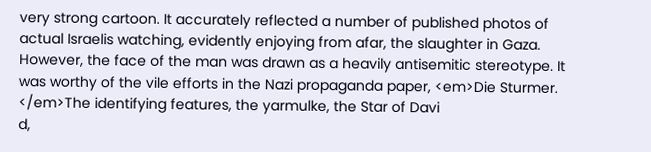very strong cartoon. It accurately reflected a number of published photos of actual Israelis watching, evidently enjoying from afar, the slaughter in Gaza. However, the face of the man was drawn as a heavily antisemitic stereotype. It was worthy of the vile efforts in the Nazi propaganda paper, <em>Die Sturmer. </em>The identifying features, the yarmulke, the Star of Davi
d,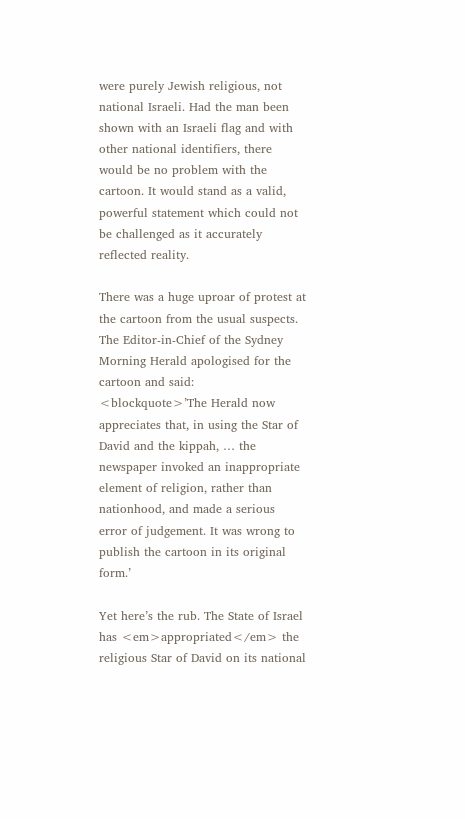were purely Jewish religious, not national Israeli. Had the man been shown with an Israeli flag and with other national identifiers, there would be no problem with the cartoon. It would stand as a valid, powerful statement which could not be challenged as it accurately reflected reality.

There was a huge uproar of protest at the cartoon from the usual suspects. The Editor-in-Chief of the Sydney Morning Herald apologised for the cartoon and said:
<blockquote>’The Herald now appreciates that, in using the Star of David and the kippah, … the newspaper invoked an inappropriate element of religion, rather than nationhood, and made a serious error of judgement. It was wrong to publish the cartoon in its original form.’

Yet here’s the rub. The State of Israel has <em>appropriated</em> the religious Star of David on its national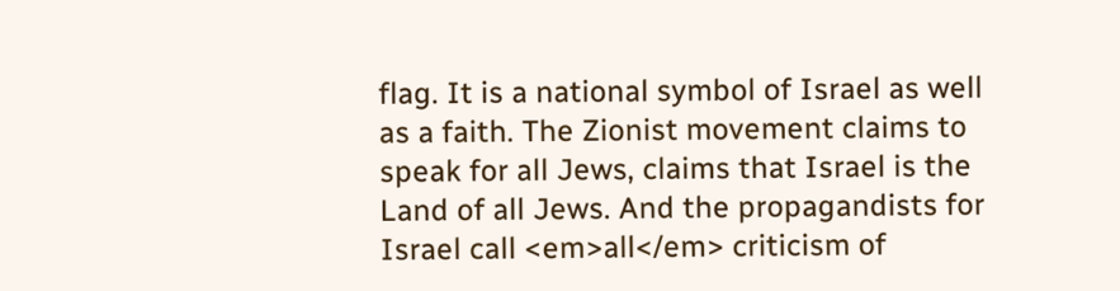flag. It is a national symbol of Israel as well as a faith. The Zionist movement claims to speak for all Jews, claims that Israel is the Land of all Jews. And the propagandists for Israel call <em>all</em> criticism of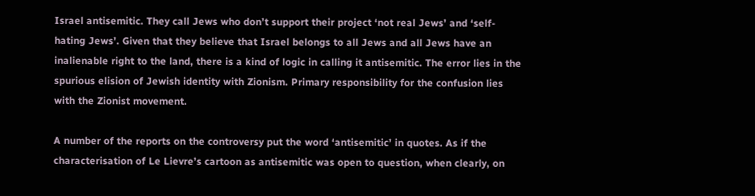Israel antisemitic. They call Jews who don’t support their project ‘not real Jews’ and ‘self-hating Jews’. Given that they believe that Israel belongs to all Jews and all Jews have an inalienable right to the land, there is a kind of logic in calling it antisemitic. The error lies in the spurious elision of Jewish identity with Zionism. Primary responsibility for the confusion lies with the Zionist movement.

A number of the reports on the controversy put the word ‘antisemitic’ in quotes. As if the characterisation of Le Lievre’s cartoon as antisemitic was open to question, when clearly, on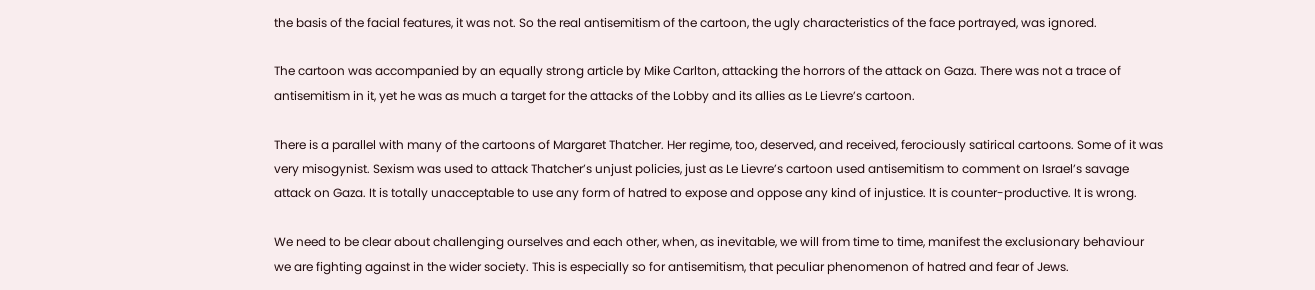the basis of the facial features, it was not. So the real antisemitism of the cartoon, the ugly characteristics of the face portrayed, was ignored.

The cartoon was accompanied by an equally strong article by Mike Carlton, attacking the horrors of the attack on Gaza. There was not a trace of antisemitism in it, yet he was as much a target for the attacks of the Lobby and its allies as Le Lievre’s cartoon.

There is a parallel with many of the cartoons of Margaret Thatcher. Her regime, too, deserved, and received, ferociously satirical cartoons. Some of it was very misogynist. Sexism was used to attack Thatcher’s unjust policies, just as Le Lievre’s cartoon used antisemitism to comment on Israel’s savage attack on Gaza. It is totally unacceptable to use any form of hatred to expose and oppose any kind of injustice. It is counter-productive. It is wrong.

We need to be clear about challenging ourselves and each other, when, as inevitable, we will from time to time, manifest the exclusionary behaviour  we are fighting against in the wider society. This is especially so for antisemitism, that peculiar phenomenon of hatred and fear of Jews.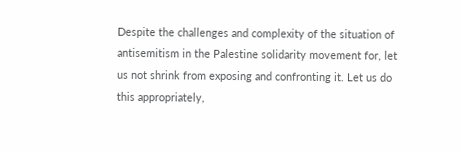Despite the challenges and complexity of the situation of antisemitism in the Palestine solidarity movement for, let us not shrink from exposing and confronting it. Let us do this appropriately,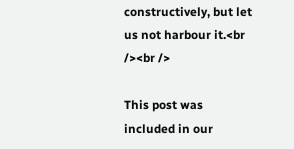constructively, but let us not harbour it.<br /><br />

This post was included in our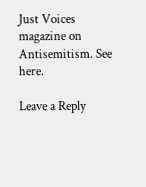Just Voices magazine on Antisemitism. See here.

Leave a Reply